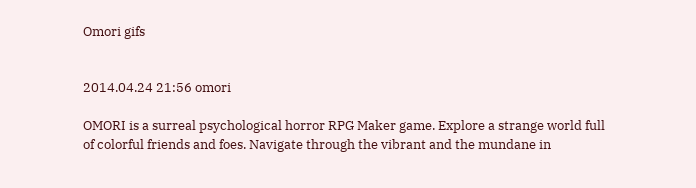Omori gifs


2014.04.24 21:56 omori

OMORI is a surreal psychological horror RPG Maker game. Explore a strange world full of colorful friends and foes. Navigate through the vibrant and the mundane in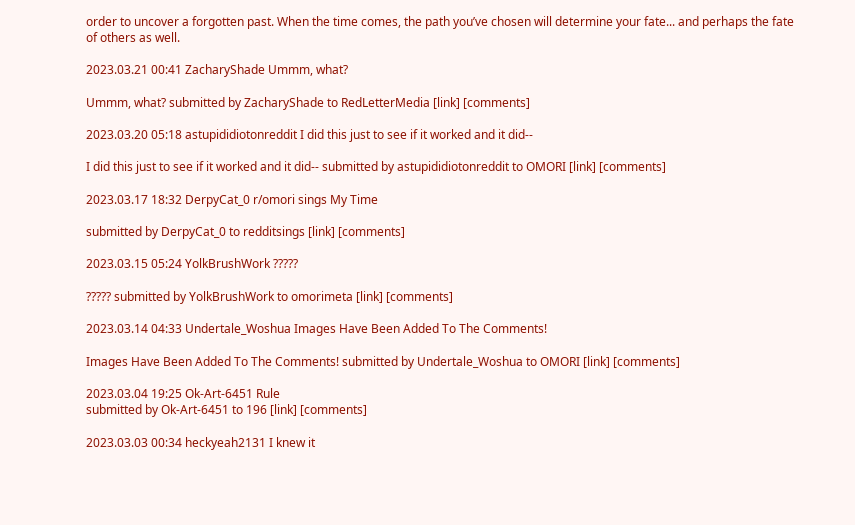order to uncover a forgotten past. When the time comes, the path you’ve chosen will determine your fate... and perhaps the fate of others as well.

2023.03.21 00:41 ZacharyShade Ummm, what?

Ummm, what? submitted by ZacharyShade to RedLetterMedia [link] [comments]

2023.03.20 05:18 astupididiotonreddit I did this just to see if it worked and it did--

I did this just to see if it worked and it did-- submitted by astupididiotonreddit to OMORI [link] [comments]

2023.03.17 18:32 DerpyCat_0 r/omori sings My Time

submitted by DerpyCat_0 to redditsings [link] [comments]

2023.03.15 05:24 YolkBrushWork ?????

????? submitted by YolkBrushWork to omorimeta [link] [comments]

2023.03.14 04:33 Undertale_Woshua Images Have Been Added To The Comments!

Images Have Been Added To The Comments! submitted by Undertale_Woshua to OMORI [link] [comments]

2023.03.04 19:25 Ok-Art-6451 Rule
submitted by Ok-Art-6451 to 196 [link] [comments]

2023.03.03 00:34 heckyeah2131 I knew it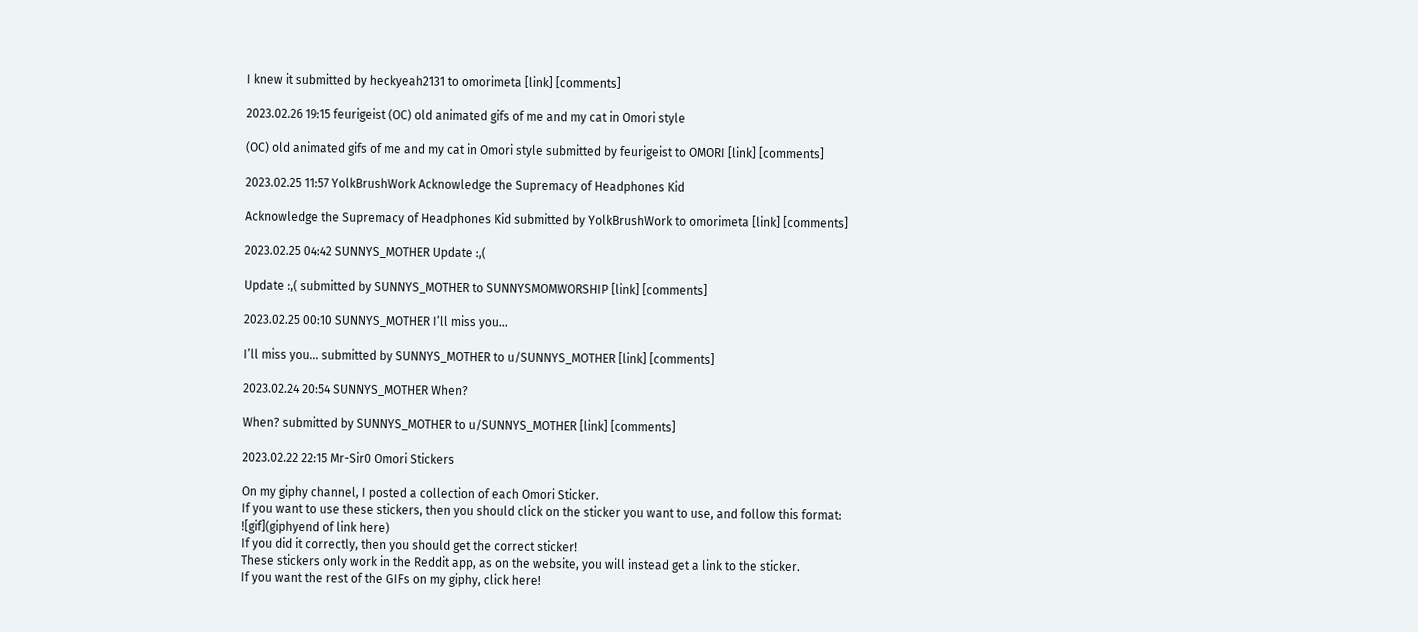I knew it submitted by heckyeah2131 to omorimeta [link] [comments]

2023.02.26 19:15 feurigeist (OC) old animated gifs of me and my cat in Omori style

(OC) old animated gifs of me and my cat in Omori style submitted by feurigeist to OMORI [link] [comments]

2023.02.25 11:57 YolkBrushWork Acknowledge the Supremacy of Headphones Kid

Acknowledge the Supremacy of Headphones Kid submitted by YolkBrushWork to omorimeta [link] [comments]

2023.02.25 04:42 SUNNYS_MOTHER Update :,(

Update :,( submitted by SUNNYS_MOTHER to SUNNYSMOMWORSHIP [link] [comments]

2023.02.25 00:10 SUNNYS_MOTHER I’ll miss you…

I’ll miss you… submitted by SUNNYS_MOTHER to u/SUNNYS_MOTHER [link] [comments]

2023.02.24 20:54 SUNNYS_MOTHER When?

When? submitted by SUNNYS_MOTHER to u/SUNNYS_MOTHER [link] [comments]

2023.02.22 22:15 Mr-Sir0 Omori Stickers

On my giphy channel, I posted a collection of each Omori Sticker.
If you want to use these stickers, then you should click on the sticker you want to use, and follow this format:
![gif](giphyend of link here)
If you did it correctly, then you should get the correct sticker!
These stickers only work in the Reddit app, as on the website, you will instead get a link to the sticker.
If you want the rest of the GIFs on my giphy, click here!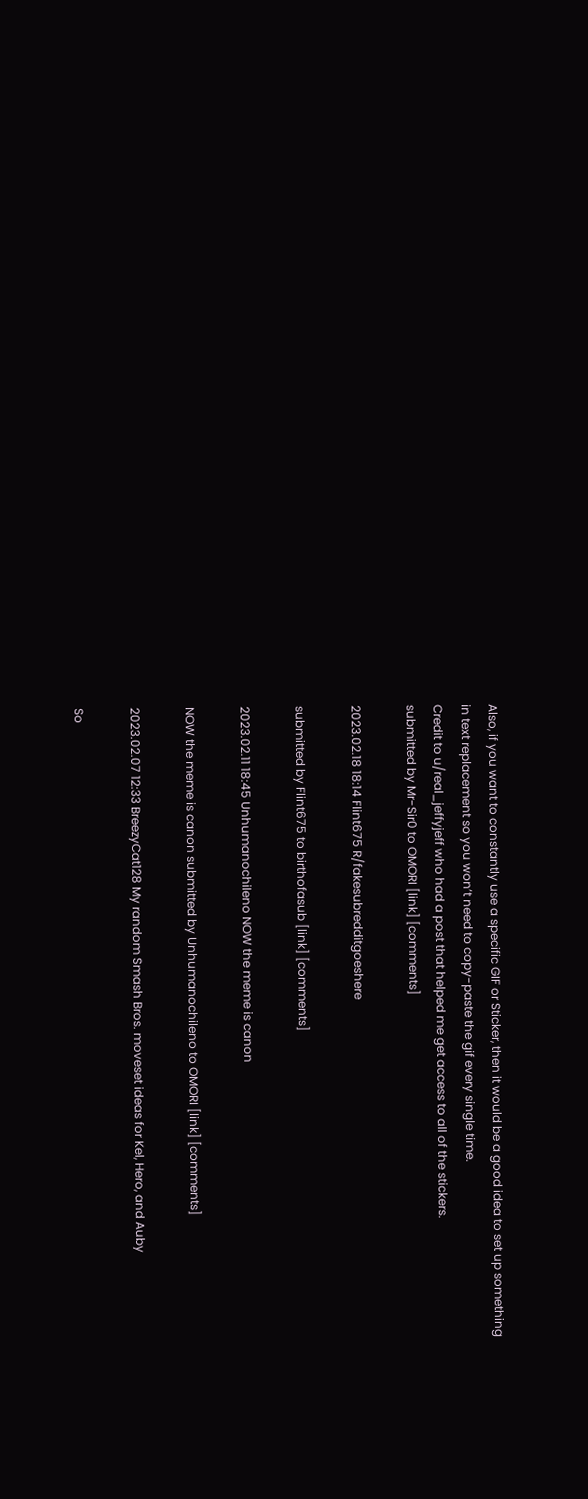Also, if you want to constantly use a specific GIF or Sticker, then it would be a good idea to set up something in text replacement so you won’t need to copy-paste the gif every single time.
Credit to u/real_jeffyjeff who had a post that helped me get access to all of the stickers.
submitted by Mr-Sir0 to OMORI [link] [comments]

2023.02.18 18:14 Flint675 R/fakesubredditgoeshere

submitted by Flint675 to birthofasub [link] [comments]

2023.02.11 18:45 Unhumanochileno NOW the meme is canon

NOW the meme is canon submitted by Unhumanochileno to OMORI [link] [comments]

2023.02.07 12:33 BreezyCat128 My random Smash Bros. moveset ideas for Kel, Hero, and Auby

So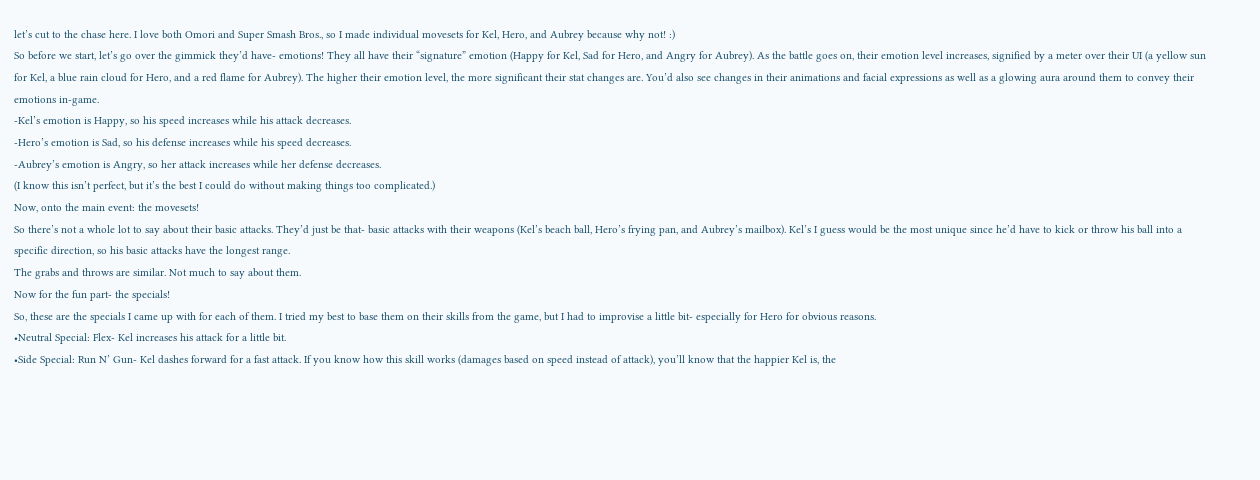let’s cut to the chase here. I love both Omori and Super Smash Bros., so I made individual movesets for Kel, Hero, and Aubrey because why not! :)
So before we start, let’s go over the gimmick they’d have- emotions! They all have their “signature” emotion (Happy for Kel, Sad for Hero, and Angry for Aubrey). As the battle goes on, their emotion level increases, signified by a meter over their UI (a yellow sun for Kel, a blue rain cloud for Hero, and a red flame for Aubrey). The higher their emotion level, the more significant their stat changes are. You’d also see changes in their animations and facial expressions as well as a glowing aura around them to convey their emotions in-game.
-Kel’s emotion is Happy, so his speed increases while his attack decreases.
-Hero’s emotion is Sad, so his defense increases while his speed decreases.
-Aubrey’s emotion is Angry, so her attack increases while her defense decreases.
(I know this isn’t perfect, but it’s the best I could do without making things too complicated.)
Now, onto the main event: the movesets!
So there’s not a whole lot to say about their basic attacks. They’d just be that- basic attacks with their weapons (Kel’s beach ball, Hero’s frying pan, and Aubrey’s mailbox). Kel’s I guess would be the most unique since he’d have to kick or throw his ball into a specific direction, so his basic attacks have the longest range.
The grabs and throws are similar. Not much to say about them.
Now for the fun part- the specials!
So, these are the specials I came up with for each of them. I tried my best to base them on their skills from the game, but I had to improvise a little bit- especially for Hero for obvious reasons.
•Neutral Special: Flex- Kel increases his attack for a little bit.
•Side Special: Run N’ Gun- Kel dashes forward for a fast attack. If you know how this skill works (damages based on speed instead of attack), you’ll know that the happier Kel is, the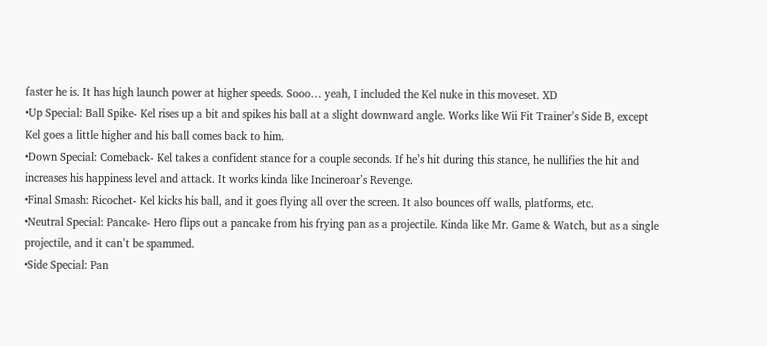faster he is. It has high launch power at higher speeds. Sooo… yeah, I included the Kel nuke in this moveset. XD
•Up Special: Ball Spike- Kel rises up a bit and spikes his ball at a slight downward angle. Works like Wii Fit Trainer’s Side B, except Kel goes a little higher and his ball comes back to him.
•Down Special: Comeback- Kel takes a confident stance for a couple seconds. If he’s hit during this stance, he nullifies the hit and increases his happiness level and attack. It works kinda like Incineroar’s Revenge.
•Final Smash: Ricochet- Kel kicks his ball, and it goes flying all over the screen. It also bounces off walls, platforms, etc.
•Neutral Special: Pancake- Hero flips out a pancake from his frying pan as a projectile. Kinda like Mr. Game & Watch, but as a single projectile, and it can’t be spammed.
•Side Special: Pan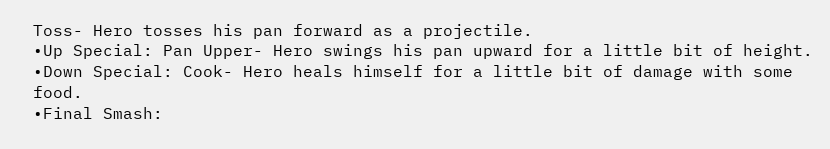Toss- Hero tosses his pan forward as a projectile.
•Up Special: Pan Upper- Hero swings his pan upward for a little bit of height.
•Down Special: Cook- Hero heals himself for a little bit of damage with some food.
•Final Smash: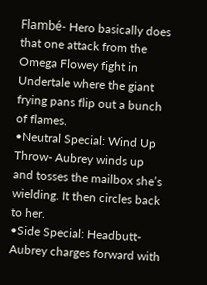Flambé- Hero basically does that one attack from the Omega Flowey fight in Undertale where the giant frying pans flip out a bunch of flames.
•Neutral Special: Wind Up Throw- Aubrey winds up and tosses the mailbox she’s wielding. It then circles back to her.
•Side Special: Headbutt- Aubrey charges forward with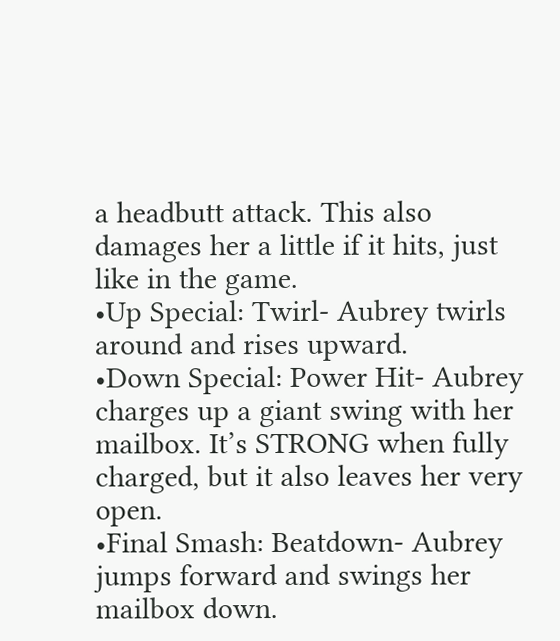a headbutt attack. This also damages her a little if it hits, just like in the game.
•Up Special: Twirl- Aubrey twirls around and rises upward.
•Down Special: Power Hit- Aubrey charges up a giant swing with her mailbox. It’s STRONG when fully charged, but it also leaves her very open.
•Final Smash: Beatdown- Aubrey jumps forward and swings her mailbox down.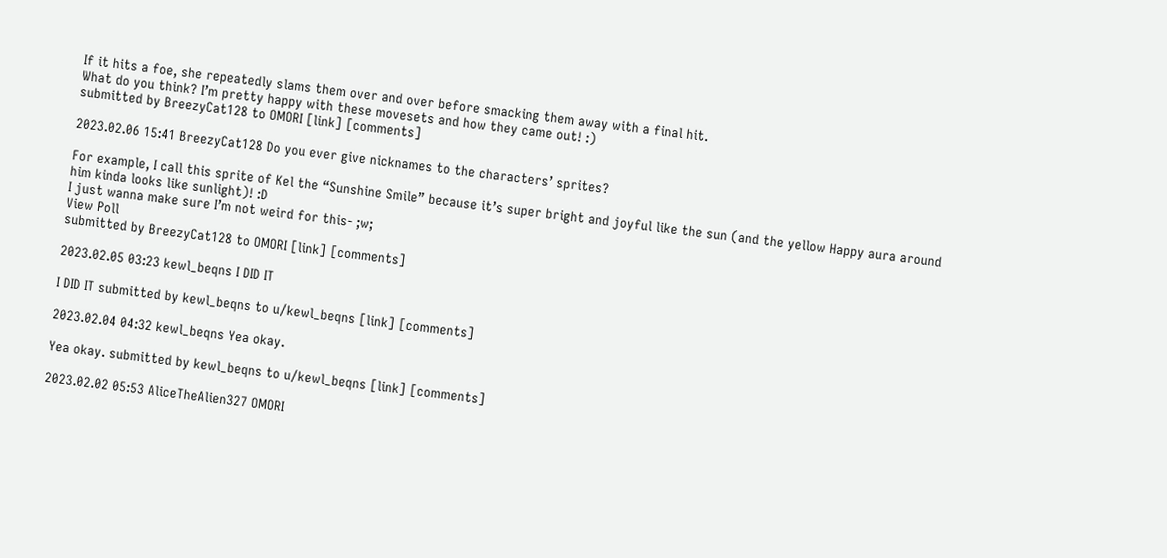If it hits a foe, she repeatedly slams them over and over before smacking them away with a final hit.
What do you think? I’m pretty happy with these movesets and how they came out! :)
submitted by BreezyCat128 to OMORI [link] [comments]

2023.02.06 15:41 BreezyCat128 Do you ever give nicknames to the characters’ sprites?

For example, I call this sprite of Kel the “Sunshine Smile” because it’s super bright and joyful like the sun (and the yellow Happy aura around him kinda looks like sunlight)! :D
I just wanna make sure I’m not weird for this- ;w;
View Poll
submitted by BreezyCat128 to OMORI [link] [comments]

2023.02.05 03:23 kewl_beqns I DID IT

I DID IT submitted by kewl_beqns to u/kewl_beqns [link] [comments]

2023.02.04 04:32 kewl_beqns Yea okay.

Yea okay. submitted by kewl_beqns to u/kewl_beqns [link] [comments]

2023.02.02 05:53 AliceTheAlien327 OMORI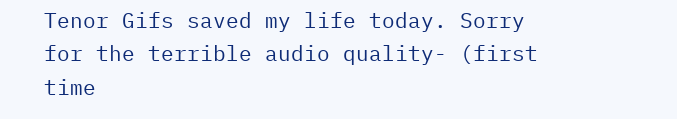Tenor Gifs saved my life today. Sorry for the terrible audio quality- (first time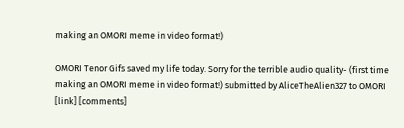making an OMORI meme in video format!)

OMORI Tenor Gifs saved my life today. Sorry for the terrible audio quality- (first time making an OMORI meme in video format!) submitted by AliceTheAlien327 to OMORI [link] [comments]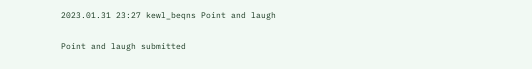2023.01.31 23:27 kewl_beqns Point and laugh

Point and laugh submitted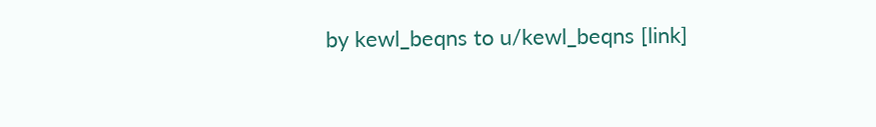by kewl_beqns to u/kewl_beqns [link]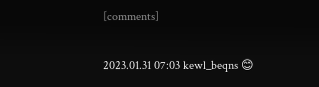[comments]

2023.01.31 07:03 kewl_beqns 😊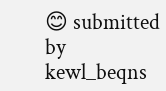😊 submitted by kewl_beqns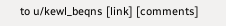to u/kewl_beqns [link] [comments]